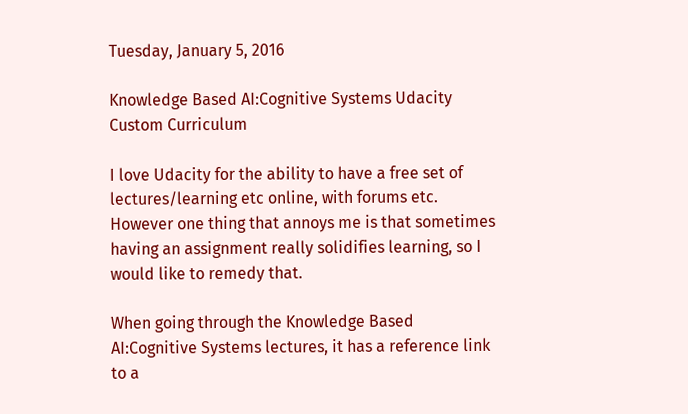Tuesday, January 5, 2016

Knowledge Based AI:Cognitive Systems Udacity Custom Curriculum

I love Udacity for the ability to have a free set of lectures/learning etc online, with forums etc. However one thing that annoys me is that sometimes having an assignment really solidifies learning, so I would like to remedy that.

When going through the Knowledge Based AI:Cognitive Systems lectures, it has a reference link to a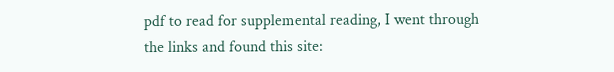pdf to read for supplemental reading, I went through the links and found this site: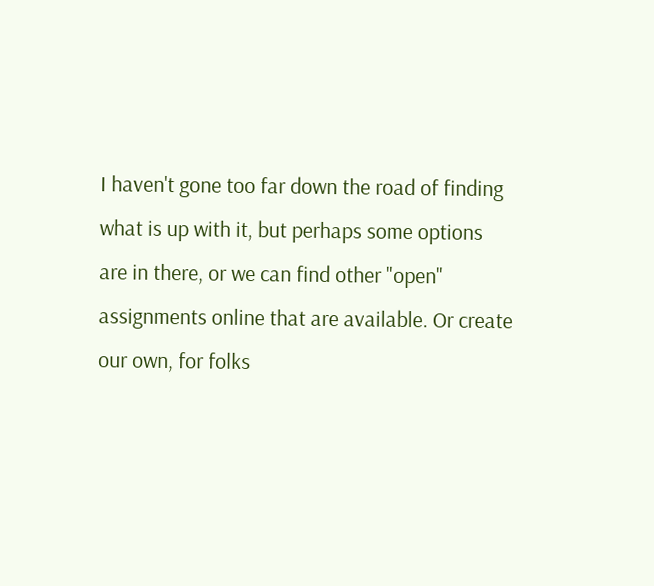I haven't gone too far down the road of finding what is up with it, but perhaps some options are in there, or we can find other "open" assignments online that are available. Or create our own, for folks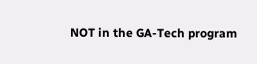NOT in the GA-Tech program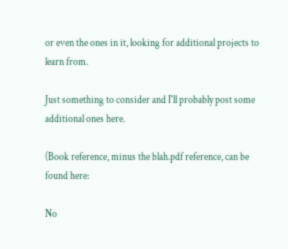or even the ones in it, looking for additional projects to learn from.

Just something to consider and I'll probably post some additional ones here.

(Book reference, minus the blah.pdf reference, can be found here:

No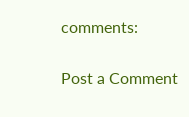comments:

Post a Comment